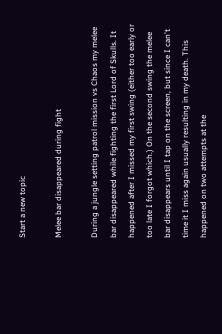Start a new topic

Melee bar disappeared during fight

During a jungle setting patrol mission vs Chaos my melee bar disappeared while fighting the first Lord of Skulls. It happened after I missed my first swing (either too early or too late I forgot which.) On the second swing the melee bar disappears until I tap on the screen, but since I can't time it I miss again usually resulting in my death. This happened on two attempts at the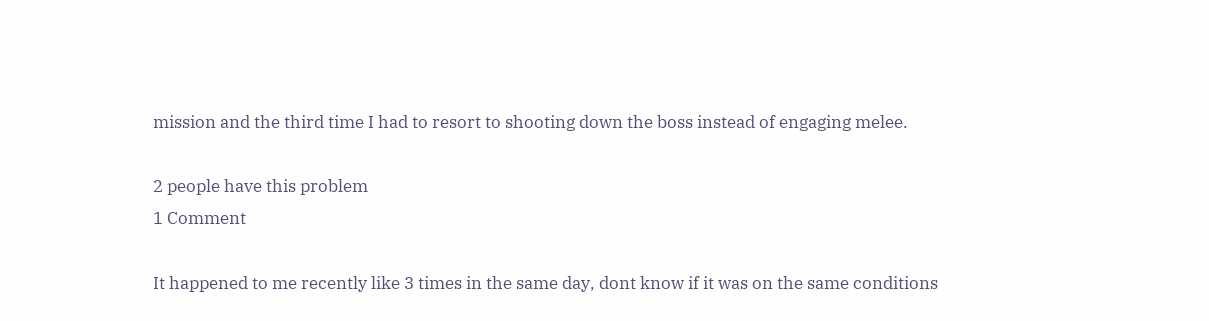mission and the third time I had to resort to shooting down the boss instead of engaging melee.

2 people have this problem
1 Comment

It happened to me recently like 3 times in the same day, dont know if it was on the same conditions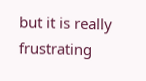but it is really frustrating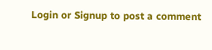Login or Signup to post a comment